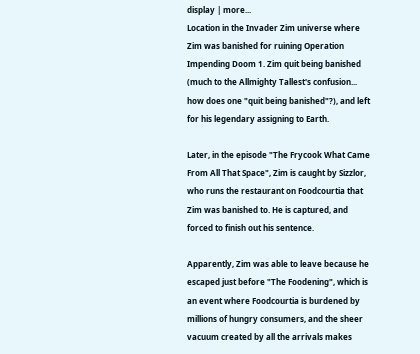display | more...
Location in the Invader Zim universe where Zim was banished for ruining Operation Impending Doom 1. Zim quit being banished (much to the Allmighty Tallest's confusion... how does one "quit being banished"?), and left for his legendary assigning to Earth.

Later, in the episode "The Frycook What Came From All That Space", Zim is caught by Sizzlor, who runs the restaurant on Foodcourtia that Zim was banished to. He is captured, and forced to finish out his sentence.

Apparently, Zim was able to leave because he escaped just before "The Foodening", which is an event where Foodcourtia is burdened by millions of hungry consumers, and the sheer vacuum created by all the arrivals makes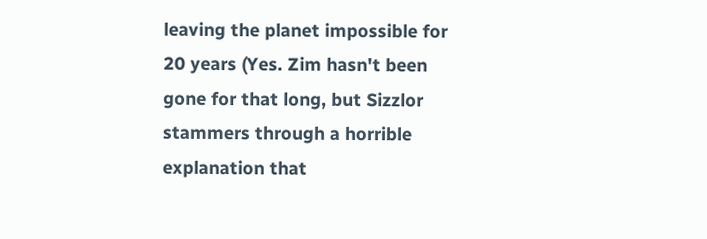leaving the planet impossible for 20 years (Yes. Zim hasn't been gone for that long, but Sizzlor stammers through a horrible explanation that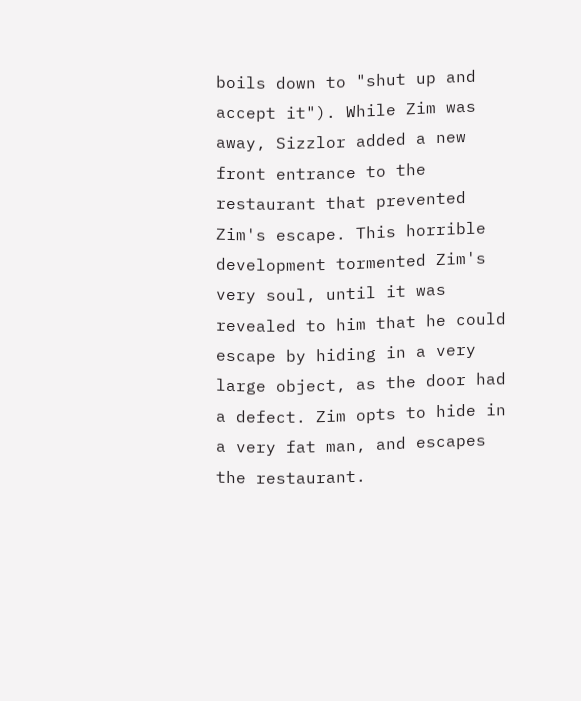boils down to "shut up and accept it"). While Zim was away, Sizzlor added a new front entrance to the restaurant that prevented Zim's escape. This horrible development tormented Zim's very soul, until it was revealed to him that he could escape by hiding in a very large object, as the door had a defect. Zim opts to hide in a very fat man, and escapes the restaurant.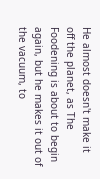He almost doesn't make it off the planet, as The Foodening is about to begin again, but he makes it out of the vacuum, to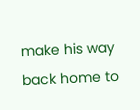make his way back home to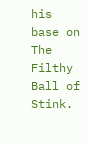his base on The Filthy Ball of Stink.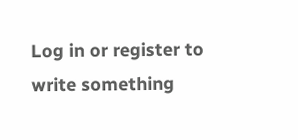Log in or register to write something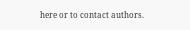here or to contact authors.